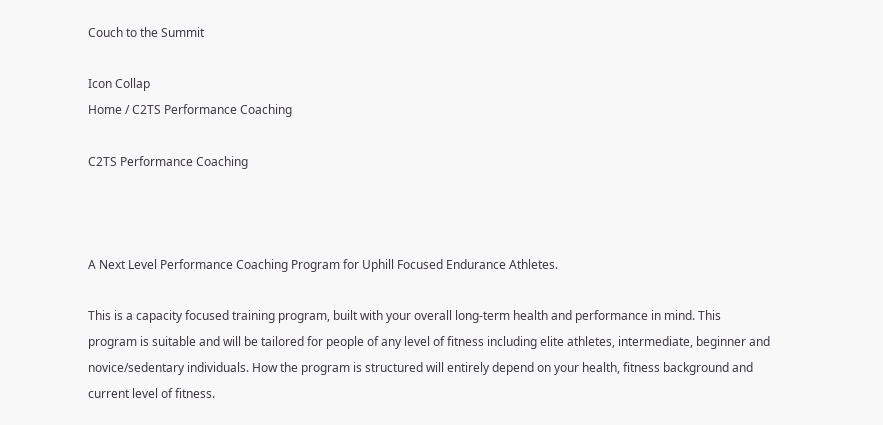Couch to the Summit

Icon Collap
Home / C2TS Performance Coaching

C2TS Performance Coaching



A Next Level Performance Coaching Program for Uphill Focused Endurance Athletes.

This is a capacity focused training program, built with your overall long-term health and performance in mind. This program is suitable and will be tailored for people of any level of fitness including elite athletes, intermediate, beginner and novice/sedentary individuals. How the program is structured will entirely depend on your health, fitness background and current level of fitness.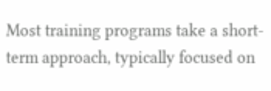Most training programs take a short-term approach, typically focused on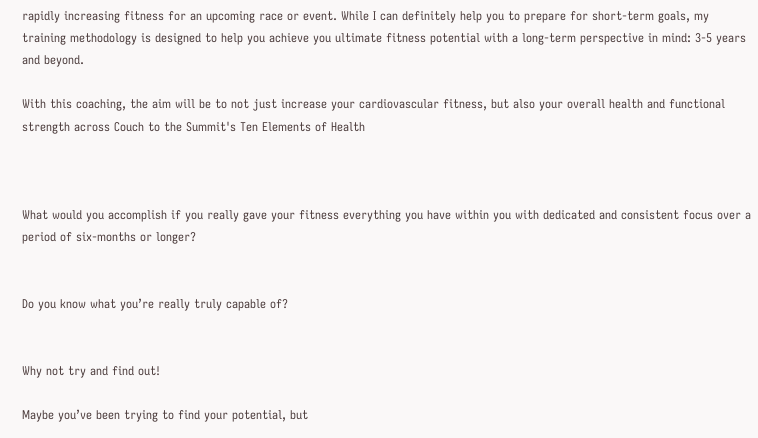rapidly increasing fitness for an upcoming race or event. While I can definitely help you to prepare for short-term goals, my training methodology is designed to help you achieve you ultimate fitness potential with a long-term perspective in mind: 3-5 years and beyond.

With this coaching, the aim will be to not just increase your cardiovascular fitness, but also your overall health and functional strength across Couch to the Summit's Ten Elements of Health



What would you accomplish if you really gave your fitness everything you have within you with dedicated and consistent focus over a period of six-months or longer?


Do you know what you’re really truly capable of?


Why not try and find out!

Maybe you’ve been trying to find your potential, but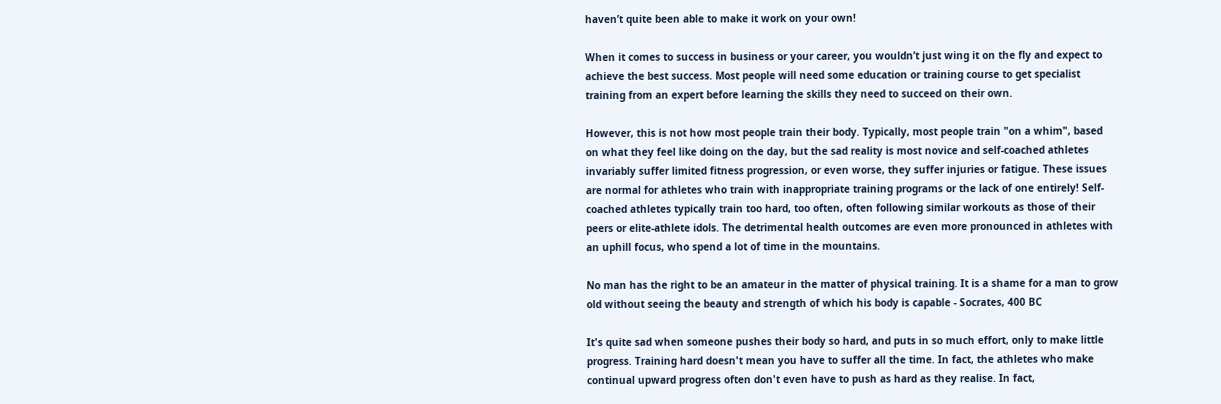haven’t quite been able to make it work on your own!

When it comes to success in business or your career, you wouldn’t just wing it on the fly and expect to achieve the best success. Most people will need some education or training course to get specialist training from an expert before learning the skills they need to succeed on their own.

However, this is not how most people train their body. Typically, most people train "on a whim", based on what they feel like doing on the day, but the sad reality is most novice and self-coached athletes invariably suffer limited fitness progression, or even worse, they suffer injuries or fatigue. These issues are normal for athletes who train with inappropriate training programs or the lack of one entirely! Self-coached athletes typically train too hard, too often, often following similar workouts as those of their peers or elite-athlete idols. The detrimental health outcomes are even more pronounced in athletes with an uphill focus, who spend a lot of time in the mountains.

No man has the right to be an amateur in the matter of physical training. It is a shame for a man to grow old without seeing the beauty and strength of which his body is capable - Socrates, 400 BC

It's quite sad when someone pushes their body so hard, and puts in so much effort, only to make little progress. Training hard doesn't mean you have to suffer all the time. In fact, the athletes who make continual upward progress often don't even have to push as hard as they realise. In fact,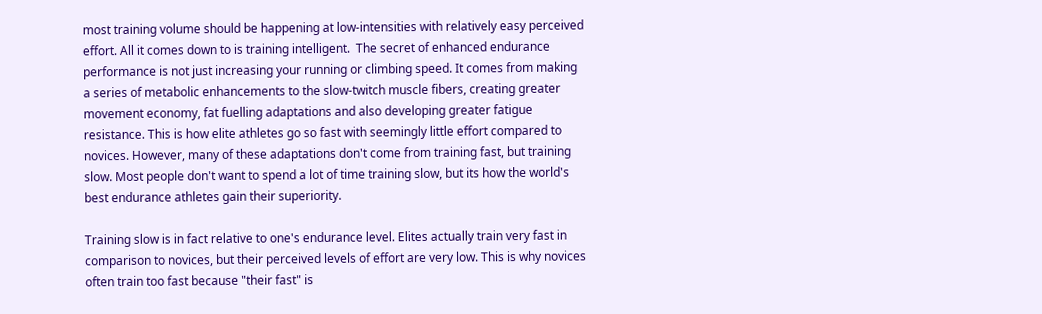most training volume should be happening at low-intensities with relatively easy perceived effort. All it comes down to is training intelligent.  The secret of enhanced endurance performance is not just increasing your running or climbing speed. It comes from making a series of metabolic enhancements to the slow-twitch muscle fibers, creating greater movement economy, fat fuelling adaptations and also developing greater fatigue resistance. This is how elite athletes go so fast with seemingly little effort compared to novices. However, many of these adaptations don't come from training fast, but training slow. Most people don't want to spend a lot of time training slow, but its how the world's best endurance athletes gain their superiority.

Training slow is in fact relative to one's endurance level. Elites actually train very fast in comparison to novices, but their perceived levels of effort are very low. This is why novices often train too fast because "their fast" is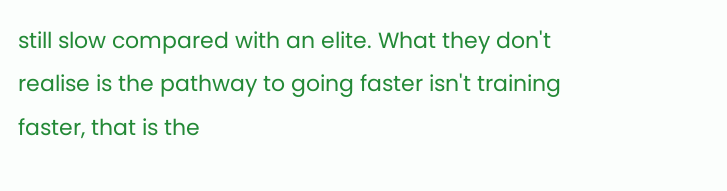still slow compared with an elite. What they don't realise is the pathway to going faster isn't training faster, that is the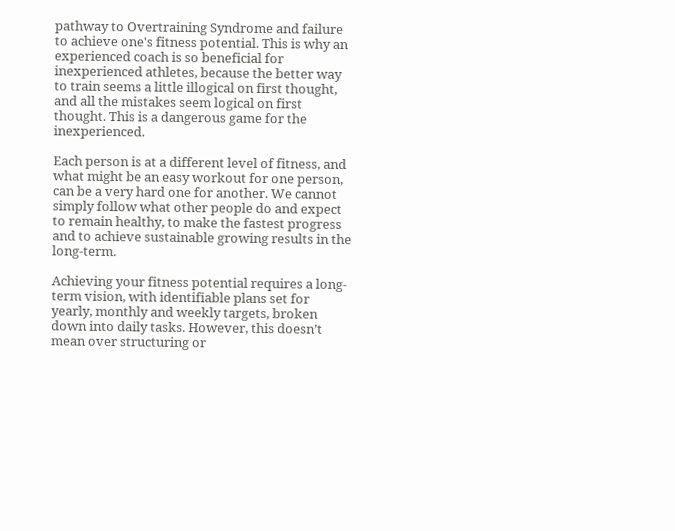pathway to Overtraining Syndrome and failure to achieve one's fitness potential. This is why an experienced coach is so beneficial for inexperienced athletes, because the better way to train seems a little illogical on first thought, and all the mistakes seem logical on first thought. This is a dangerous game for the inexperienced.

Each person is at a different level of fitness, and what might be an easy workout for one person, can be a very hard one for another. We cannot simply follow what other people do and expect to remain healthy, to make the fastest progress and to achieve sustainable growing results in the long-term.

Achieving your fitness potential requires a long-term vision, with identifiable plans set for yearly, monthly and weekly targets, broken down into daily tasks. However, this doesn’t mean over structuring or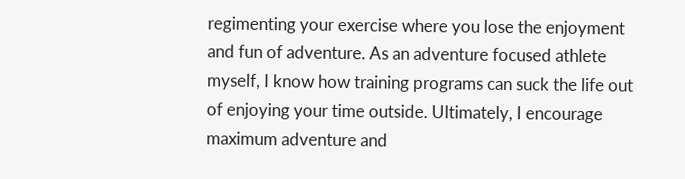regimenting your exercise where you lose the enjoyment and fun of adventure. As an adventure focused athlete myself, I know how training programs can suck the life out of enjoying your time outside. Ultimately, I encourage maximum adventure and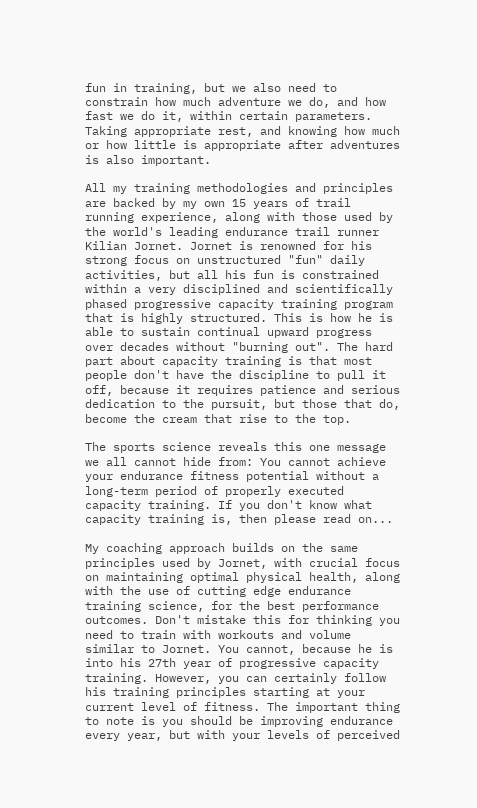fun in training, but we also need to constrain how much adventure we do, and how fast we do it, within certain parameters. Taking appropriate rest, and knowing how much or how little is appropriate after adventures is also important.

All my training methodologies and principles are backed by my own 15 years of trail running experience, along with those used by the world's leading endurance trail runner Kilian Jornet. Jornet is renowned for his strong focus on unstructured "fun" daily activities, but all his fun is constrained within a very disciplined and scientifically phased progressive capacity training program that is highly structured. This is how he is able to sustain continual upward progress over decades without "burning out". The hard part about capacity training is that most people don't have the discipline to pull it off, because it requires patience and serious dedication to the pursuit, but those that do, become the cream that rise to the top.

The sports science reveals this one message we all cannot hide from: You cannot achieve your endurance fitness potential without a long-term period of properly executed capacity training. If you don't know what capacity training is, then please read on...

My coaching approach builds on the same principles used by Jornet, with crucial focus on maintaining optimal physical health, along with the use of cutting edge endurance training science, for the best performance outcomes. Don't mistake this for thinking you need to train with workouts and volume similar to Jornet. You cannot, because he is into his 27th year of progressive capacity training. However, you can certainly follow his training principles starting at your current level of fitness. The important thing to note is you should be improving endurance every year, but with your levels of perceived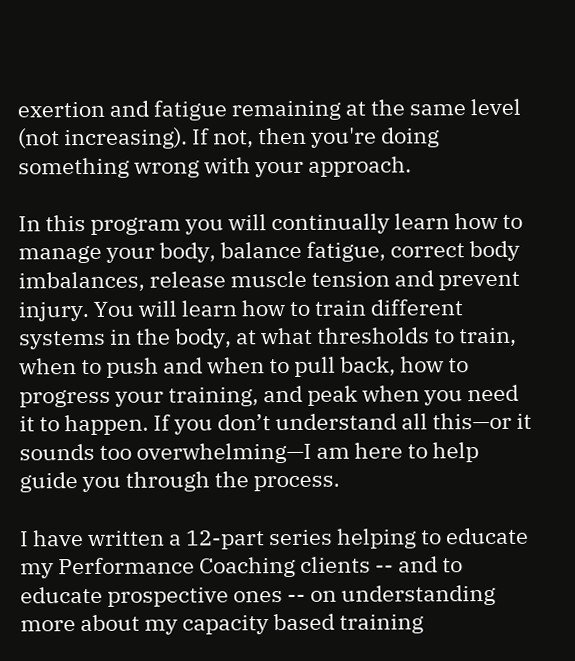exertion and fatigue remaining at the same level (not increasing). If not, then you're doing something wrong with your approach.

In this program you will continually learn how to manage your body, balance fatigue, correct body imbalances, release muscle tension and prevent injury. You will learn how to train different systems in the body, at what thresholds to train, when to push and when to pull back, how to progress your training, and peak when you need it to happen. If you don’t understand all this—or it sounds too overwhelming—I am here to help guide you through the process.

I have written a 12-part series helping to educate my Performance Coaching clients -- and to educate prospective ones -- on understanding more about my capacity based training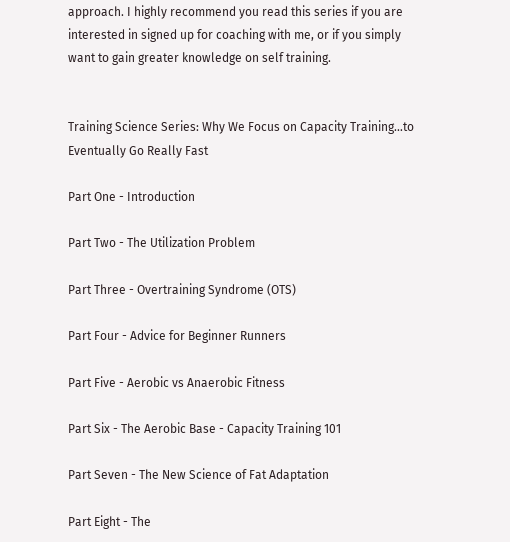approach. I highly recommend you read this series if you are interested in signed up for coaching with me, or if you simply want to gain greater knowledge on self training.


Training Science Series: Why We Focus on Capacity Training…to Eventually Go Really Fast

Part One - Introduction

Part Two - The Utilization Problem

Part Three - Overtraining Syndrome (OTS)

Part Four - Advice for Beginner Runners

Part Five - Aerobic vs Anaerobic Fitness

Part Six - The Aerobic Base - Capacity Training 101

Part Seven - The New Science of Fat Adaptation

Part Eight - The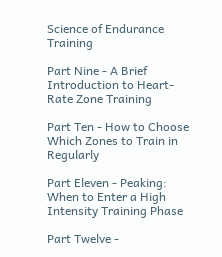Science of Endurance Training

Part Nine - A Brief Introduction to Heart-Rate Zone Training

Part Ten - How to Choose Which Zones to Train in Regularly

Part Eleven - Peaking: When to Enter a High Intensity Training Phase

Part Twelve -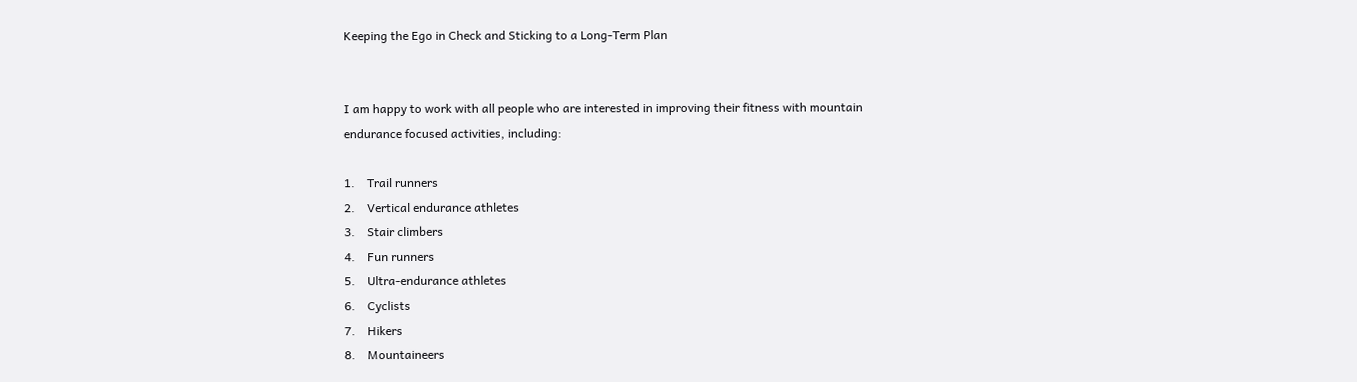Keeping the Ego in Check and Sticking to a Long-Term Plan


I am happy to work with all people who are interested in improving their fitness with mountain endurance focused activities, including:

1.    Trail runners
2.    Vertical endurance athletes
3.    Stair climbers
4.    Fun runners
5.    Ultra-endurance athletes
6.    Cyclists
7.    Hikers
8.    Mountaineers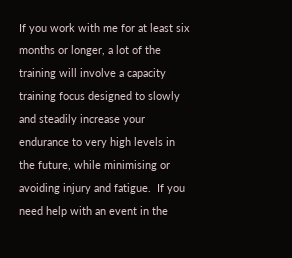If you work with me for at least six months or longer, a lot of the training will involve a capacity training focus designed to slowly and steadily increase your endurance to very high levels in the future, while minimising or avoiding injury and fatigue.  If you need help with an event in the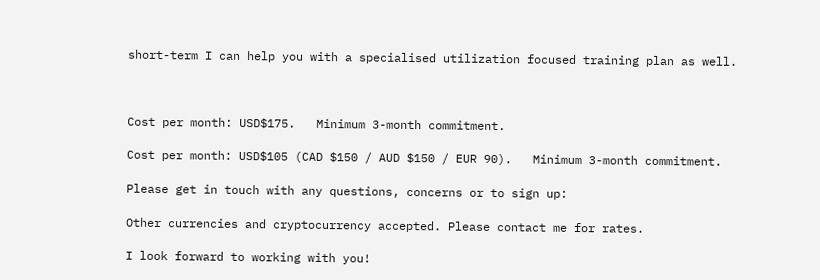short-term I can help you with a specialised utilization focused training plan as well.



Cost per month: USD$175.   Minimum 3-month commitment.

Cost per month: USD$105 (CAD $150 / AUD $150 / EUR 90).   Minimum 3-month commitment.

Please get in touch with any questions, concerns or to sign up:

Other currencies and cryptocurrency accepted. Please contact me for rates.

I look forward to working with you!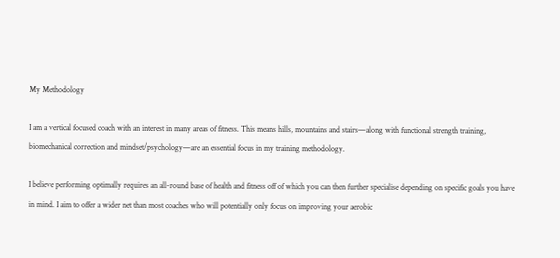My Methodology

I am a vertical focused coach with an interest in many areas of fitness. This means hills, mountains and stairs—along with functional strength training, biomechanical correction and mindset/psychology—are an essential focus in my training methodology.

I believe performing optimally requires an all-round base of health and fitness off of which you can then further specialise depending on specific goals you have in mind. I aim to offer a wider net than most coaches who will potentially only focus on improving your aerobic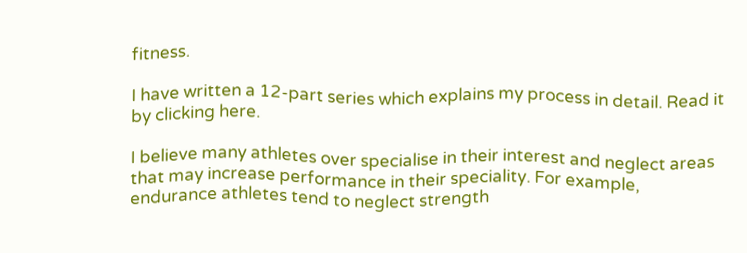fitness.

I have written a 12-part series which explains my process in detail. Read it by clicking here.

I believe many athletes over specialise in their interest and neglect areas that may increase performance in their speciality. For example, endurance athletes tend to neglect strength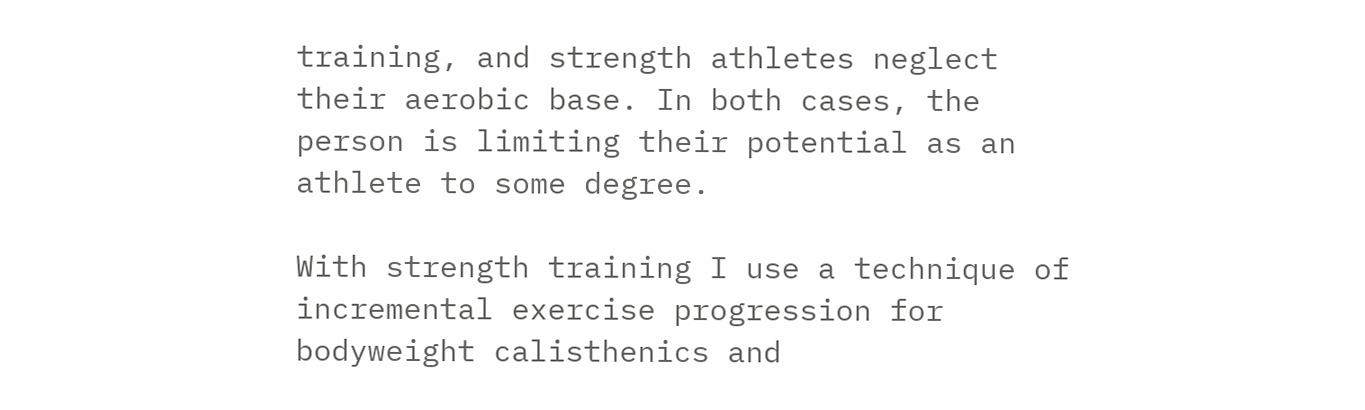training, and strength athletes neglect their aerobic base. In both cases, the person is limiting their potential as an athlete to some degree.

With strength training I use a technique of incremental exercise progression for bodyweight calisthenics and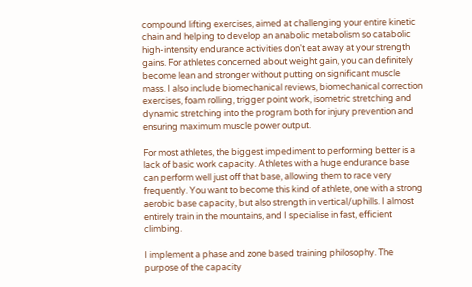compound lifting exercises, aimed at challenging your entire kinetic chain and helping to develop an anabolic metabolism so catabolic high-intensity endurance activities don't eat away at your strength gains. For athletes concerned about weight gain, you can definitely become lean and stronger without putting on significant muscle mass. I also include biomechanical reviews, biomechanical correction exercises, foam rolling, trigger point work, isometric stretching and dynamic stretching into the program both for injury prevention and ensuring maximum muscle power output.

For most athletes, the biggest impediment to performing better is a lack of basic work capacity. Athletes with a huge endurance base can perform well just off that base, allowing them to race very frequently. You want to become this kind of athlete, one with a strong aerobic base capacity, but also strength in vertical/uphills. I almost entirely train in the mountains, and I specialise in fast, efficient climbing.

I implement a phase and zone based training philosophy. The purpose of the capacity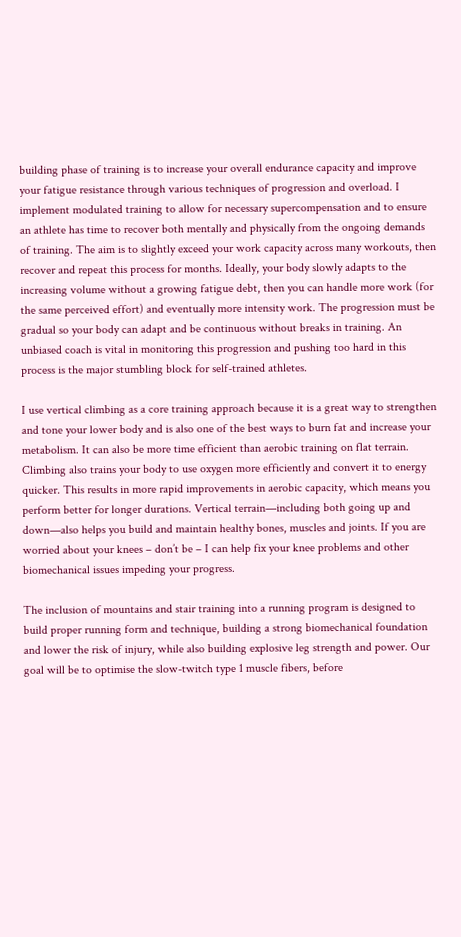building phase of training is to increase your overall endurance capacity and improve your fatigue resistance through various techniques of progression and overload. I implement modulated training to allow for necessary supercompensation and to ensure an athlete has time to recover both mentally and physically from the ongoing demands of training. The aim is to slightly exceed your work capacity across many workouts, then recover and repeat this process for months. Ideally, your body slowly adapts to the increasing volume without a growing fatigue debt, then you can handle more work (for the same perceived effort) and eventually more intensity work. The progression must be gradual so your body can adapt and be continuous without breaks in training. An unbiased coach is vital in monitoring this progression and pushing too hard in this process is the major stumbling block for self-trained athletes.

I use vertical climbing as a core training approach because it is a great way to strengthen and tone your lower body and is also one of the best ways to burn fat and increase your metabolism. It can also be more time efficient than aerobic training on flat terrain. Climbing also trains your body to use oxygen more efficiently and convert it to energy quicker. This results in more rapid improvements in aerobic capacity, which means you perform better for longer durations. Vertical terrain—including both going up and down—also helps you build and maintain healthy bones, muscles and joints. If you are worried about your knees – don’t be – I can help fix your knee problems and other biomechanical issues impeding your progress.

The inclusion of mountains and stair training into a running program is designed to build proper running form and technique, building a strong biomechanical foundation and lower the risk of injury, while also building explosive leg strength and power. Our goal will be to optimise the slow-twitch type 1 muscle fibers, before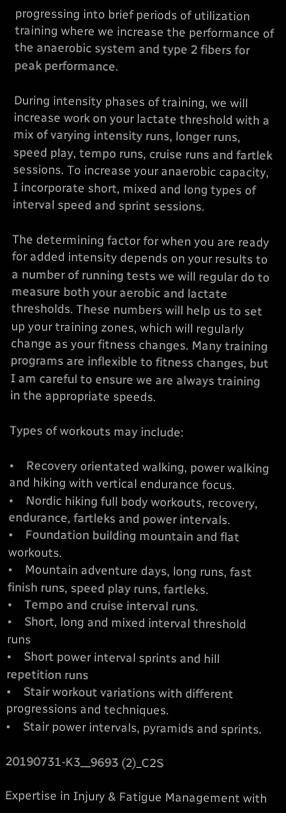progressing into brief periods of utilization training where we increase the performance of the anaerobic system and type 2 fibers for peak performance.

During intensity phases of training, we will increase work on your lactate threshold with a mix of varying intensity runs, longer runs, speed play, tempo runs, cruise runs and fartlek sessions. To increase your anaerobic capacity, I incorporate short, mixed and long types of interval speed and sprint sessions.

The determining factor for when you are ready for added intensity depends on your results to a number of running tests we will regular do to measure both your aerobic and lactate thresholds. These numbers will help us to set up your training zones, which will regularly change as your fitness changes. Many training programs are inflexible to fitness changes, but I am careful to ensure we are always training in the appropriate speeds.

Types of workouts may include:

•    Recovery orientated walking, power walking and hiking with vertical endurance focus.
•    Nordic hiking full body workouts, recovery, endurance, fartleks and power intervals.
•    Foundation building mountain and flat workouts.
•    Mountain adventure days, long runs, fast finish runs, speed play runs, fartleks.
•    Tempo and cruise interval runs.
•    Short, long and mixed interval threshold runs
•    Short power interval sprints and hill repetition runs
•    Stair workout variations with different progressions and techniques.
•    Stair power intervals, pyramids and sprints.

20190731-K3__9693 (2)_C2S

Expertise in Injury & Fatigue Management with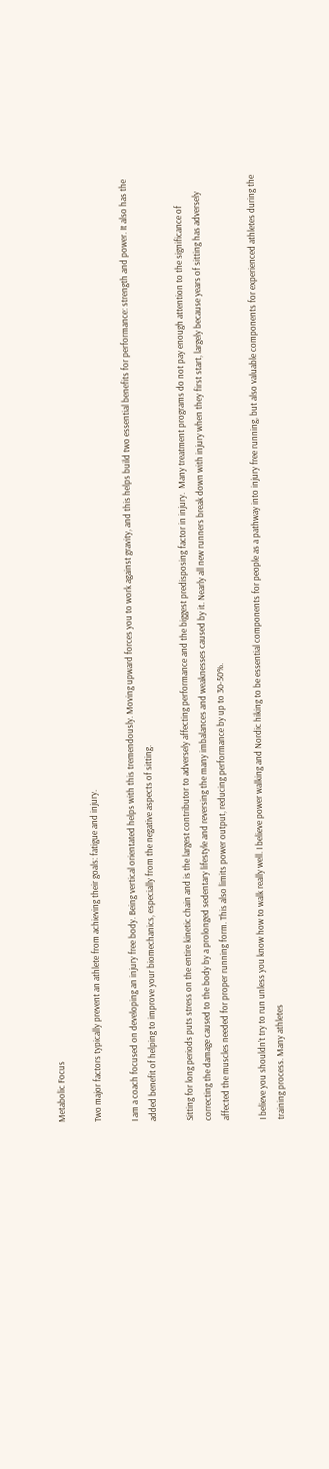Metabolic Focus

Two major factors typically prevent an athlete from achieving their goals: fatigue and injury.

I am a coach focused on developing an injury free body. Being vertical orientated helps with this tremendously. Moving upward forces you to work against gravity, and this helps build two essential benefits for performance: strength and power. It also has the added benefit of helping to improve your biomechanics, especially from the negative aspects of sitting.

Sitting for long periods puts stress on the entire kinetic chain and is the largest contributor to adversely affecting performance and the biggest predisposing factor in injury.  Many treatment programs do not pay enough attention to the significance of correcting the damage caused to the body by a prolonged sedentary lifestyle and reversing the many imbalances and weaknesses caused by it. Nearly all new runners break down with injury when they first start, largely because years of sitting has adversely affected the muscles needed for proper running form. This also limits power output, reducing performance by up to 30-50%.

I believe you shouldn’t try to run unless you know how to walk really well. I believe power walking and Nordic hiking to be essential components for people as a pathway into injury free running, but also valuable components for experienced athletes during the training process. Many athletes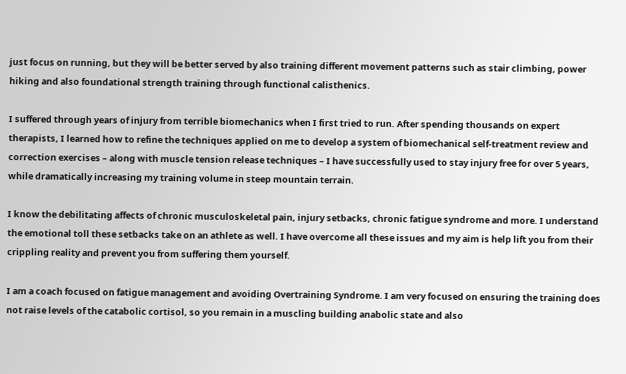just focus on running, but they will be better served by also training different movement patterns such as stair climbing, power hiking and also foundational strength training through functional calisthenics.

I suffered through years of injury from terrible biomechanics when I first tried to run. After spending thousands on expert therapists, I learned how to refine the techniques applied on me to develop a system of biomechanical self-treatment review and correction exercises – along with muscle tension release techniques – I have successfully used to stay injury free for over 5 years, while dramatically increasing my training volume in steep mountain terrain.

I know the debilitating affects of chronic musculoskeletal pain, injury setbacks, chronic fatigue syndrome and more. I understand the emotional toll these setbacks take on an athlete as well. I have overcome all these issues and my aim is help lift you from their crippling reality and prevent you from suffering them yourself.

I am a coach focused on fatigue management and avoiding Overtraining Syndrome. I am very focused on ensuring the training does not raise levels of the catabolic cortisol, so you remain in a muscling building anabolic state and also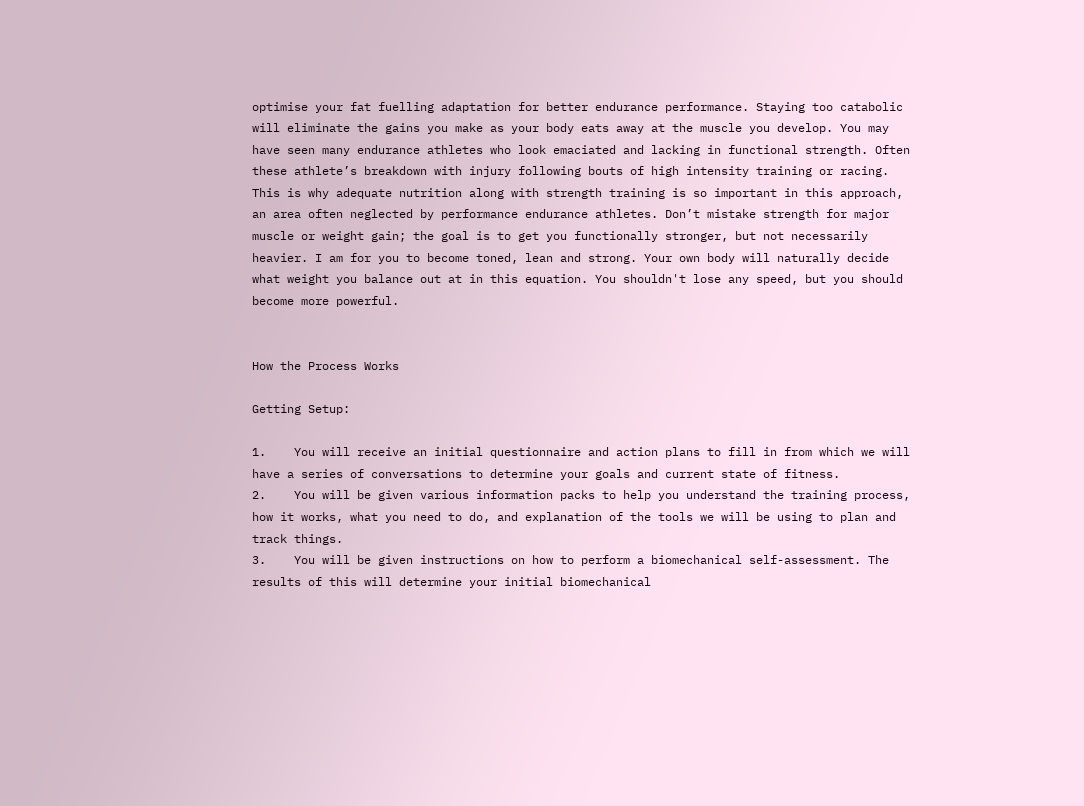optimise your fat fuelling adaptation for better endurance performance. Staying too catabolic will eliminate the gains you make as your body eats away at the muscle you develop. You may have seen many endurance athletes who look emaciated and lacking in functional strength. Often these athlete’s breakdown with injury following bouts of high intensity training or racing. This is why adequate nutrition along with strength training is so important in this approach, an area often neglected by performance endurance athletes. Don’t mistake strength for major muscle or weight gain; the goal is to get you functionally stronger, but not necessarily heavier. I am for you to become toned, lean and strong. Your own body will naturally decide what weight you balance out at in this equation. You shouldn't lose any speed, but you should become more powerful.


How the Process Works

Getting Setup:

1.    You will receive an initial questionnaire and action plans to fill in from which we will have a series of conversations to determine your goals and current state of fitness.
2.    You will be given various information packs to help you understand the training process, how it works, what you need to do, and explanation of the tools we will be using to plan and track things.
3.    You will be given instructions on how to perform a biomechanical self-assessment. The results of this will determine your initial biomechanical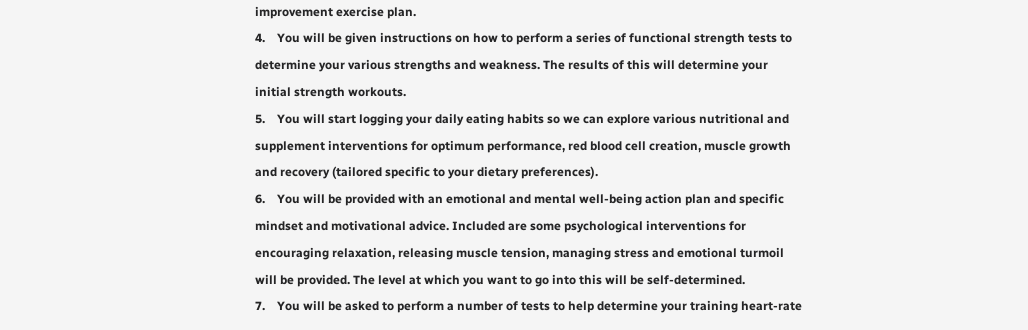improvement exercise plan.
4.    You will be given instructions on how to perform a series of functional strength tests to determine your various strengths and weakness. The results of this will determine your initial strength workouts.
5.    You will start logging your daily eating habits so we can explore various nutritional and supplement interventions for optimum performance, red blood cell creation, muscle growth and recovery (tailored specific to your dietary preferences).
6.    You will be provided with an emotional and mental well-being action plan and specific mindset and motivational advice. Included are some psychological interventions for encouraging relaxation, releasing muscle tension, managing stress and emotional turmoil will be provided. The level at which you want to go into this will be self-determined.
7.    You will be asked to perform a number of tests to help determine your training heart-rate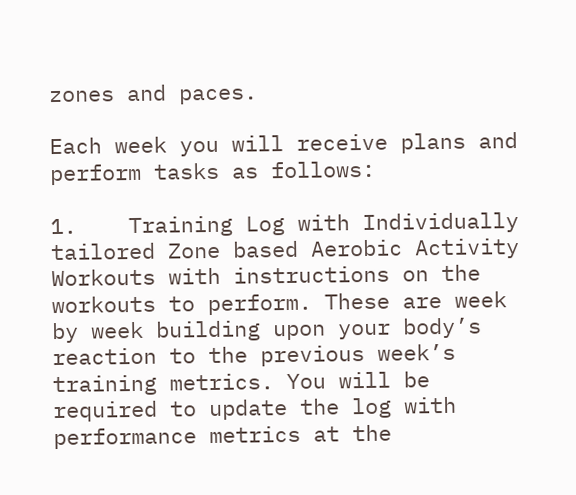zones and paces.

Each week you will receive plans and perform tasks as follows:

1.    Training Log with Individually tailored Zone based Aerobic Activity Workouts with instructions on the workouts to perform. These are week by week building upon your body’s reaction to the previous week’s training metrics. You will be required to update the log with performance metrics at the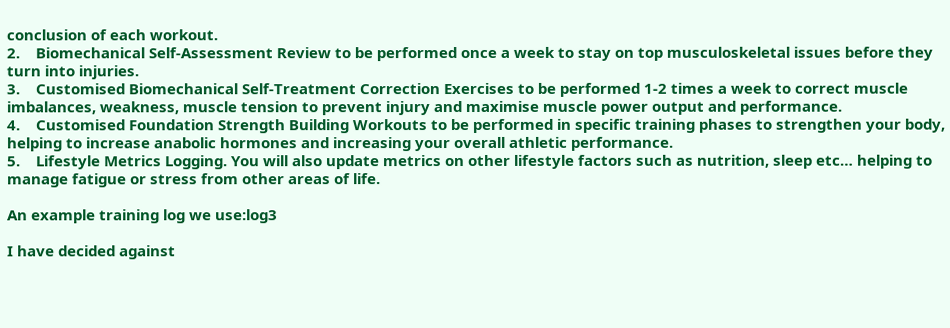conclusion of each workout.
2.    Biomechanical Self-Assessment Review to be performed once a week to stay on top musculoskeletal issues before they turn into injuries.
3.    Customised Biomechanical Self-Treatment Correction Exercises to be performed 1-2 times a week to correct muscle imbalances, weakness, muscle tension to prevent injury and maximise muscle power output and performance.
4.    Customised Foundation Strength Building Workouts to be performed in specific training phases to strengthen your body, helping to increase anabolic hormones and increasing your overall athletic performance.
5.    Lifestyle Metrics Logging. You will also update metrics on other lifestyle factors such as nutrition, sleep etc… helping to manage fatigue or stress from other areas of life.

An example training log we use:log3

I have decided against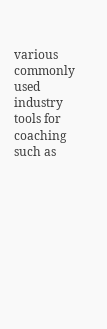various commonly used industry tools for coaching such as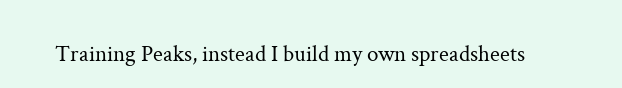Training Peaks, instead I build my own spreadsheets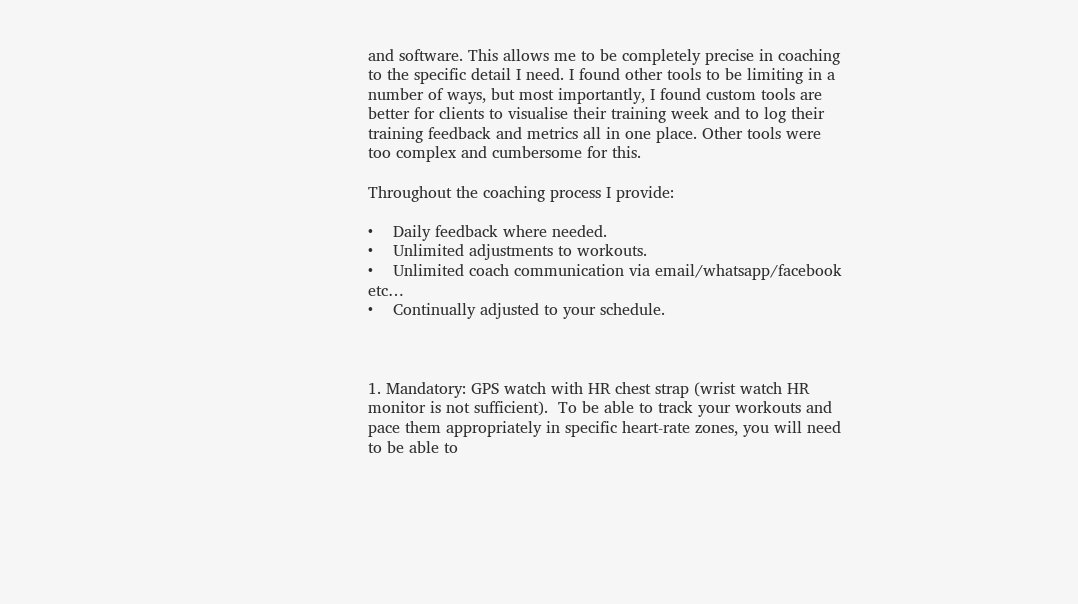and software. This allows me to be completely precise in coaching to the specific detail I need. I found other tools to be limiting in a number of ways, but most importantly, I found custom tools are better for clients to visualise their training week and to log their training feedback and metrics all in one place. Other tools were too complex and cumbersome for this.

Throughout the coaching process I provide:

•    Daily feedback where needed.
•    Unlimited adjustments to workouts.
•    Unlimited coach communication via email/whatsapp/facebook etc…
•    Continually adjusted to your schedule.



1. Mandatory: GPS watch with HR chest strap (wrist watch HR monitor is not sufficient).  To be able to track your workouts and pace them appropriately in specific heart-rate zones, you will need to be able to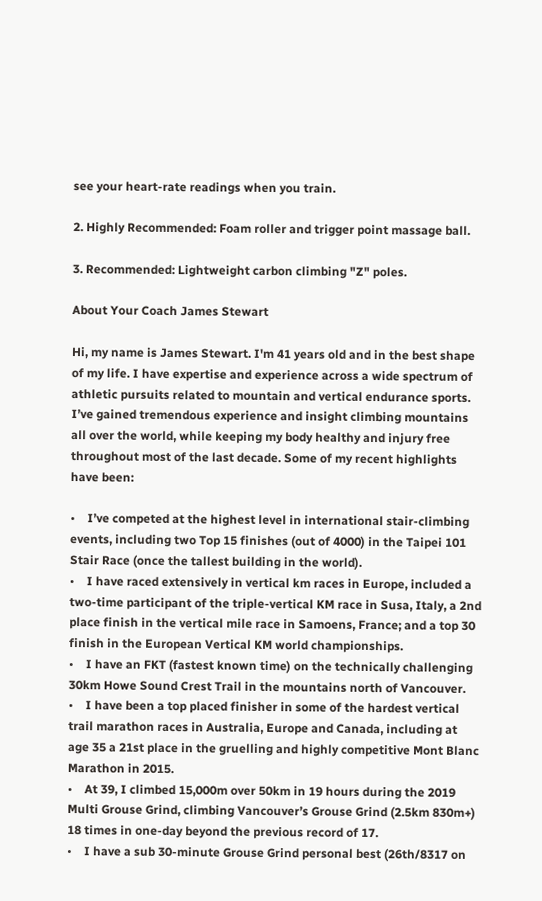see your heart-rate readings when you train.

2. Highly Recommended: Foam roller and trigger point massage ball.

3. Recommended: Lightweight carbon climbing "Z" poles.

About Your Coach James Stewart

Hi, my name is James Stewart. I'm 41 years old and in the best shape of my life. I have expertise and experience across a wide spectrum of athletic pursuits related to mountain and vertical endurance sports. I’ve gained tremendous experience and insight climbing mountains all over the world, while keeping my body healthy and injury free throughout most of the last decade. Some of my recent highlights have been:

•    I’ve competed at the highest level in international stair-climbing events, including two Top 15 finishes (out of 4000) in the Taipei 101 Stair Race (once the tallest building in the world).
•    I have raced extensively in vertical km races in Europe, included a two-time participant of the triple-vertical KM race in Susa, Italy, a 2nd place finish in the vertical mile race in Samoens, France; and a top 30 finish in the European Vertical KM world championships.
•    I have an FKT (fastest known time) on the technically challenging 30km Howe Sound Crest Trail in the mountains north of Vancouver.
•    I have been a top placed finisher in some of the hardest vertical trail marathon races in Australia, Europe and Canada, including at age 35 a 21st place in the gruelling and highly competitive Mont Blanc Marathon in 2015.
•    At 39, I climbed 15,000m over 50km in 19 hours during the 2019 Multi Grouse Grind, climbing Vancouver’s Grouse Grind (2.5km 830m+) 18 times in one-day beyond the previous record of 17.
•    I have a sub 30-minute Grouse Grind personal best (26th/8317 on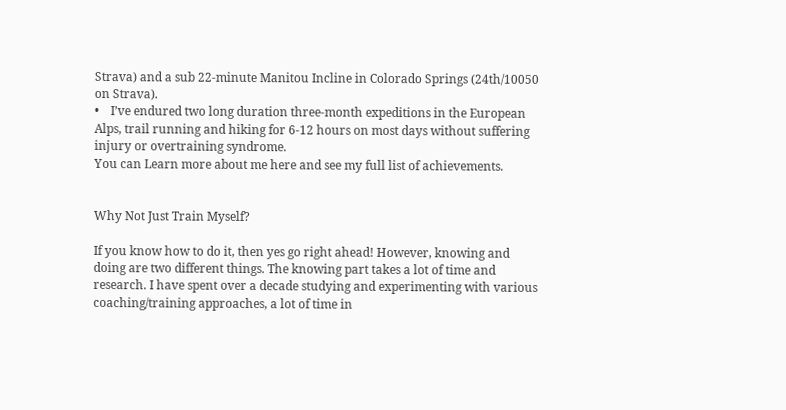Strava) and a sub 22-minute Manitou Incline in Colorado Springs (24th/10050 on Strava).
•    I’ve endured two long duration three-month expeditions in the European Alps, trail running and hiking for 6-12 hours on most days without suffering injury or overtraining syndrome.
You can Learn more about me here and see my full list of achievements.


Why Not Just Train Myself?

If you know how to do it, then yes go right ahead! However, knowing and doing are two different things. The knowing part takes a lot of time and research. I have spent over a decade studying and experimenting with various coaching/training approaches, a lot of time in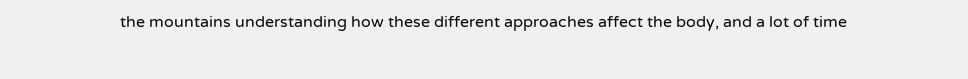the mountains understanding how these different approaches affect the body, and a lot of time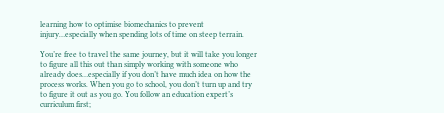learning how to optimise biomechanics to prevent injury…especially when spending lots of time on steep terrain.

You’re free to travel the same journey, but it will take you longer to figure all this out than simply working with someone who already does…especially if you don’t have much idea on how the process works. When you go to school, you don’t turn up and try to figure it out as you go. You follow an education expert’s curriculum first;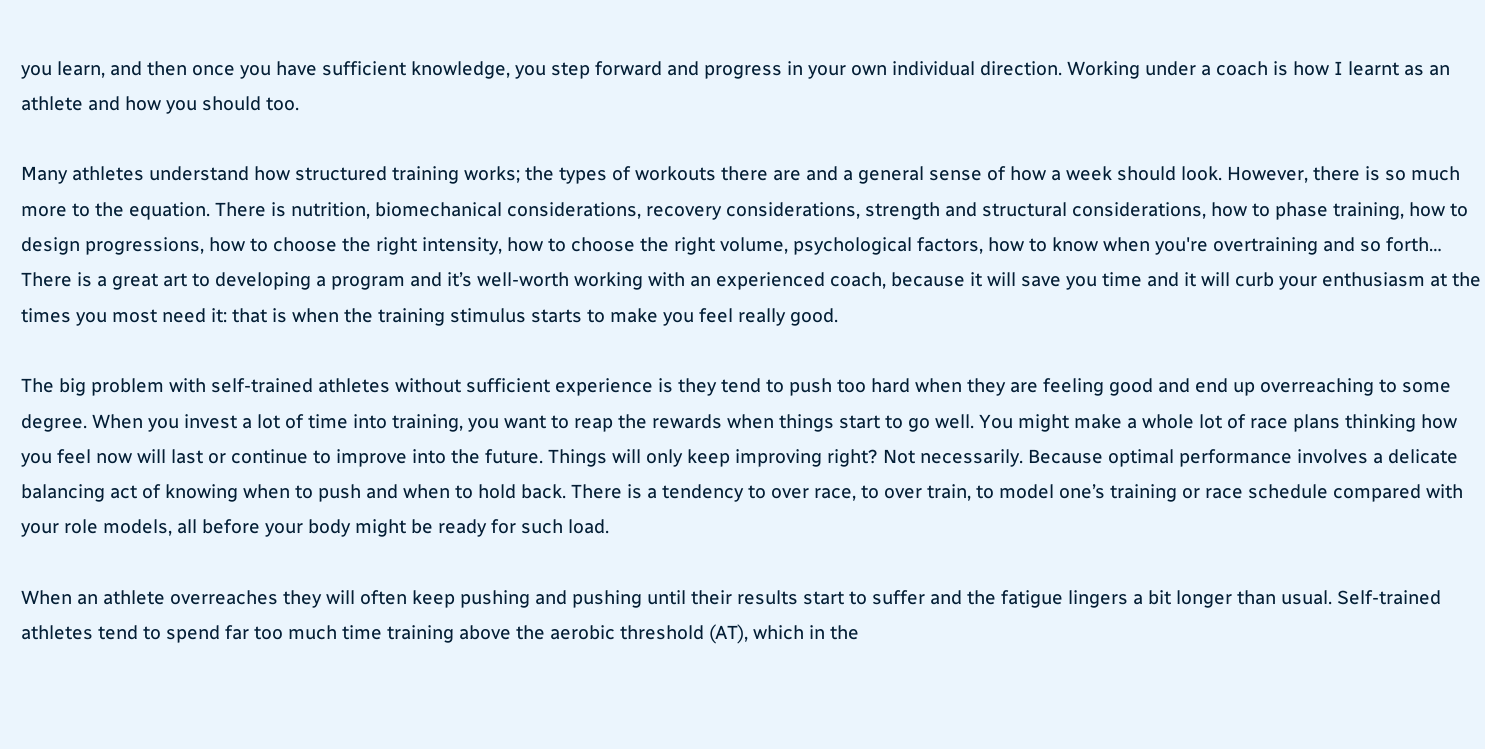you learn, and then once you have sufficient knowledge, you step forward and progress in your own individual direction. Working under a coach is how I learnt as an athlete and how you should too.

Many athletes understand how structured training works; the types of workouts there are and a general sense of how a week should look. However, there is so much more to the equation. There is nutrition, biomechanical considerations, recovery considerations, strength and structural considerations, how to phase training, how to design progressions, how to choose the right intensity, how to choose the right volume, psychological factors, how to know when you're overtraining and so forth…  There is a great art to developing a program and it’s well-worth working with an experienced coach, because it will save you time and it will curb your enthusiasm at the times you most need it: that is when the training stimulus starts to make you feel really good.

The big problem with self-trained athletes without sufficient experience is they tend to push too hard when they are feeling good and end up overreaching to some degree. When you invest a lot of time into training, you want to reap the rewards when things start to go well. You might make a whole lot of race plans thinking how you feel now will last or continue to improve into the future. Things will only keep improving right? Not necessarily. Because optimal performance involves a delicate balancing act of knowing when to push and when to hold back. There is a tendency to over race, to over train, to model one’s training or race schedule compared with your role models, all before your body might be ready for such load.

When an athlete overreaches they will often keep pushing and pushing until their results start to suffer and the fatigue lingers a bit longer than usual. Self-trained athletes tend to spend far too much time training above the aerobic threshold (AT), which in the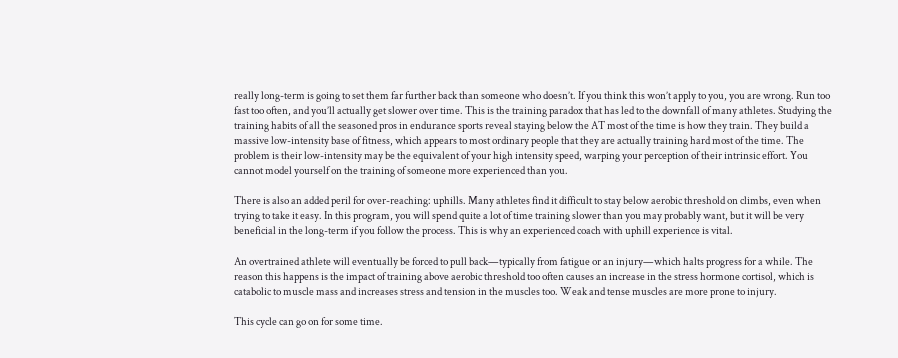really long-term is going to set them far further back than someone who doesn’t. If you think this won’t apply to you, you are wrong. Run too fast too often, and you’ll actually get slower over time. This is the training paradox that has led to the downfall of many athletes. Studying the training habits of all the seasoned pros in endurance sports reveal staying below the AT most of the time is how they train. They build a massive low-intensity base of fitness, which appears to most ordinary people that they are actually training hard most of the time. The problem is their low-intensity may be the equivalent of your high intensity speed, warping your perception of their intrinsic effort. You cannot model yourself on the training of someone more experienced than you.

There is also an added peril for over-reaching: uphills. Many athletes find it difficult to stay below aerobic threshold on climbs, even when trying to take it easy. In this program, you will spend quite a lot of time training slower than you may probably want, but it will be very beneficial in the long-term if you follow the process. This is why an experienced coach with uphill experience is vital.

An overtrained athlete will eventually be forced to pull back—typically from fatigue or an injury—which halts progress for a while. The reason this happens is the impact of training above aerobic threshold too often causes an increase in the stress hormone cortisol, which is catabolic to muscle mass and increases stress and tension in the muscles too. Weak and tense muscles are more prone to injury.

This cycle can go on for some time.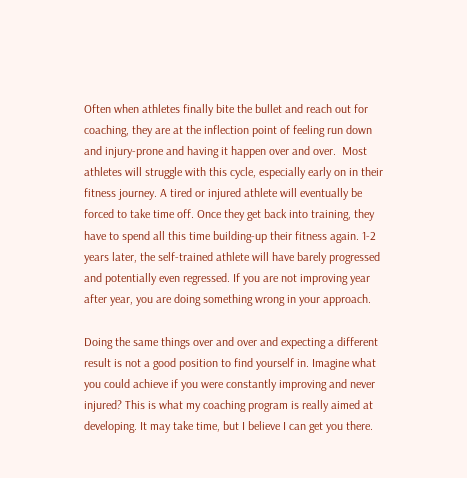Often when athletes finally bite the bullet and reach out for coaching, they are at the inflection point of feeling run down and injury-prone and having it happen over and over.  Most athletes will struggle with this cycle, especially early on in their fitness journey. A tired or injured athlete will eventually be forced to take time off. Once they get back into training, they have to spend all this time building-up their fitness again. 1-2 years later, the self-trained athlete will have barely progressed and potentially even regressed. If you are not improving year after year, you are doing something wrong in your approach.

Doing the same things over and over and expecting a different result is not a good position to find yourself in. Imagine what you could achieve if you were constantly improving and never injured? This is what my coaching program is really aimed at developing. It may take time, but I believe I can get you there.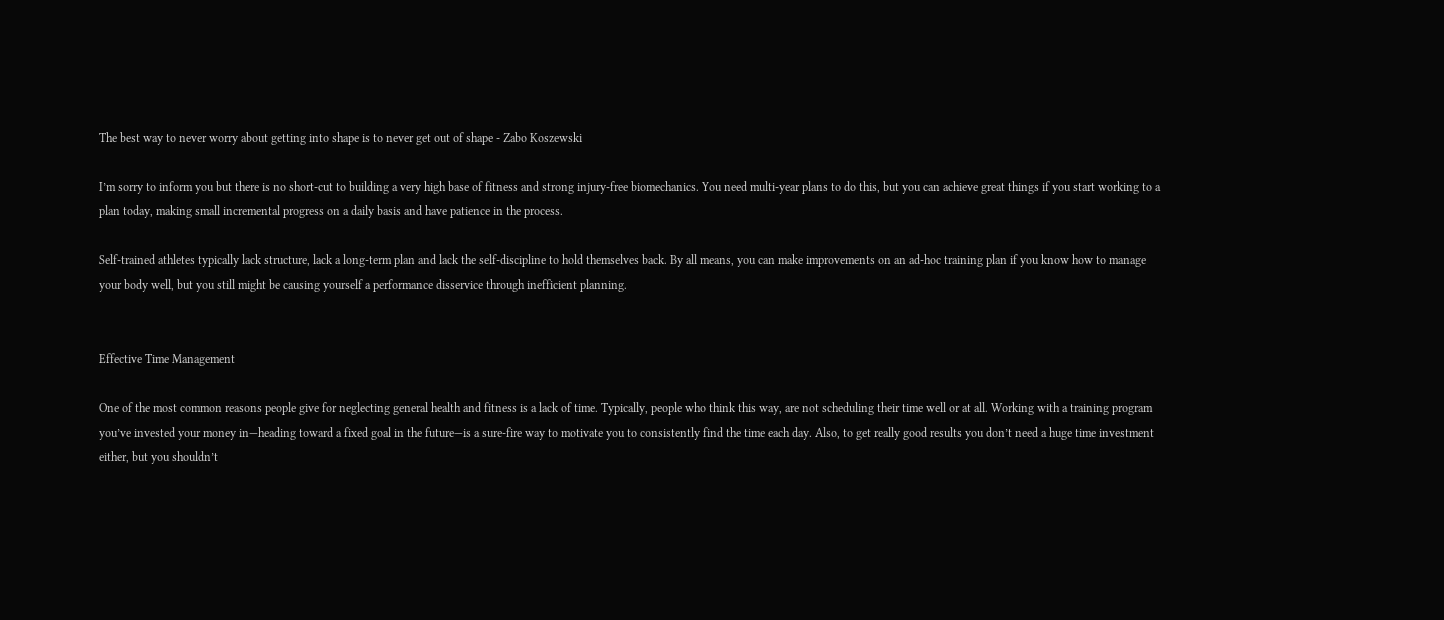The best way to never worry about getting into shape is to never get out of shape - Zabo Koszewski

I’m sorry to inform you but there is no short-cut to building a very high base of fitness and strong injury-free biomechanics. You need multi-year plans to do this, but you can achieve great things if you start working to a plan today, making small incremental progress on a daily basis and have patience in the process.

Self-trained athletes typically lack structure, lack a long-term plan and lack the self-discipline to hold themselves back. By all means, you can make improvements on an ad-hoc training plan if you know how to manage your body well, but you still might be causing yourself a performance disservice through inefficient planning.


Effective Time Management

One of the most common reasons people give for neglecting general health and fitness is a lack of time. Typically, people who think this way, are not scheduling their time well or at all. Working with a training program you’ve invested your money in—heading toward a fixed goal in the future—is a sure-fire way to motivate you to consistently find the time each day. Also, to get really good results you don’t need a huge time investment either, but you shouldn’t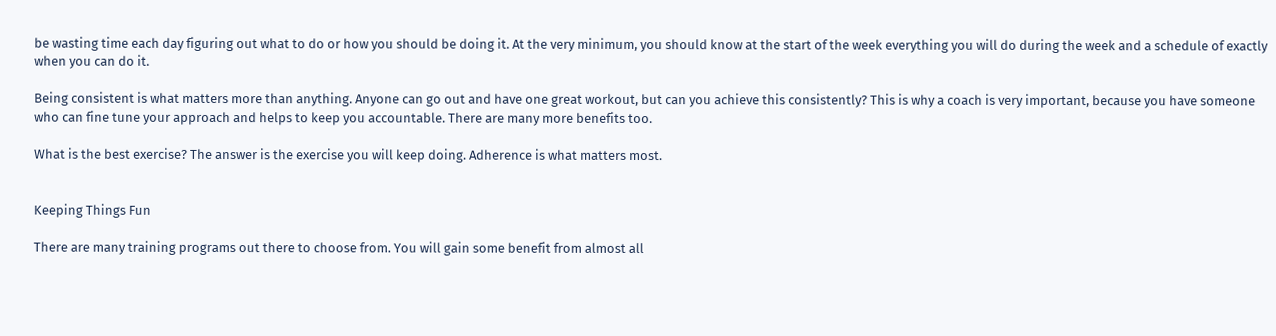be wasting time each day figuring out what to do or how you should be doing it. At the very minimum, you should know at the start of the week everything you will do during the week and a schedule of exactly when you can do it.

Being consistent is what matters more than anything. Anyone can go out and have one great workout, but can you achieve this consistently? This is why a coach is very important, because you have someone who can fine tune your approach and helps to keep you accountable. There are many more benefits too.

What is the best exercise? The answer is the exercise you will keep doing. Adherence is what matters most.


Keeping Things Fun

There are many training programs out there to choose from. You will gain some benefit from almost all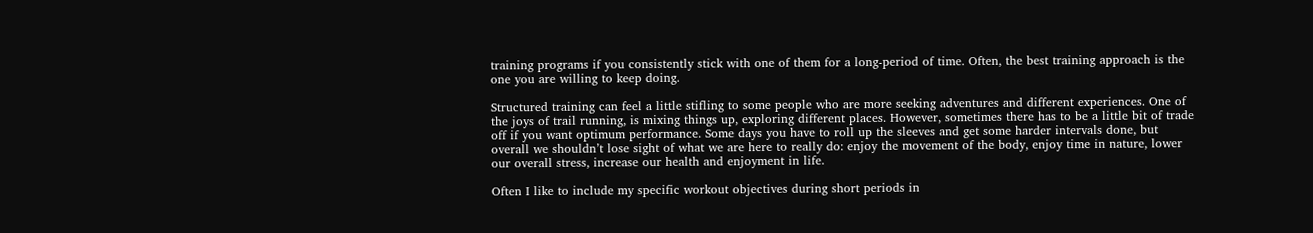training programs if you consistently stick with one of them for a long-period of time. Often, the best training approach is the one you are willing to keep doing.

Structured training can feel a little stifling to some people who are more seeking adventures and different experiences. One of the joys of trail running, is mixing things up, exploring different places. However, sometimes there has to be a little bit of trade off if you want optimum performance. Some days you have to roll up the sleeves and get some harder intervals done, but overall we shouldn’t lose sight of what we are here to really do: enjoy the movement of the body, enjoy time in nature, lower our overall stress, increase our health and enjoyment in life.

Often I like to include my specific workout objectives during short periods in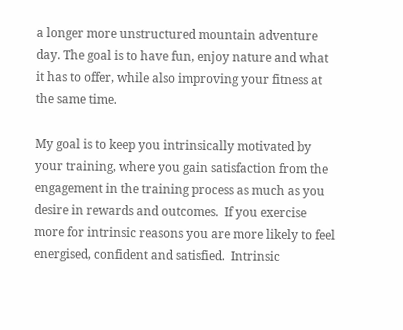a longer more unstructured mountain adventure day. The goal is to have fun, enjoy nature and what it has to offer, while also improving your fitness at the same time.

My goal is to keep you intrinsically motivated by your training, where you gain satisfaction from the engagement in the training process as much as you desire in rewards and outcomes.  If you exercise more for intrinsic reasons you are more likely to feel energised, confident and satisfied.  Intrinsic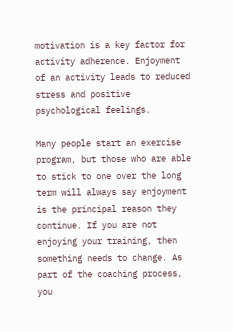motivation is a key factor for activity adherence. Enjoyment of an activity leads to reduced stress and positive psychological feelings.

Many people start an exercise program, but those who are able to stick to one over the long term will always say enjoyment is the principal reason they continue. If you are not enjoying your training, then something needs to change. As part of the coaching process, you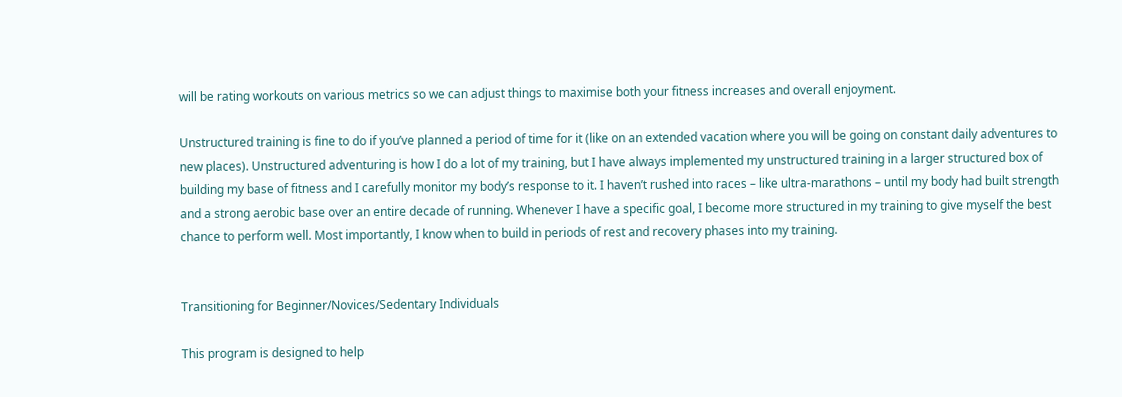will be rating workouts on various metrics so we can adjust things to maximise both your fitness increases and overall enjoyment.

Unstructured training is fine to do if you’ve planned a period of time for it (like on an extended vacation where you will be going on constant daily adventures to new places). Unstructured adventuring is how I do a lot of my training, but I have always implemented my unstructured training in a larger structured box of building my base of fitness and I carefully monitor my body’s response to it. I haven’t rushed into races – like ultra-marathons – until my body had built strength and a strong aerobic base over an entire decade of running. Whenever I have a specific goal, I become more structured in my training to give myself the best chance to perform well. Most importantly, I know when to build in periods of rest and recovery phases into my training.


Transitioning for Beginner/Novices/Sedentary Individuals

This program is designed to help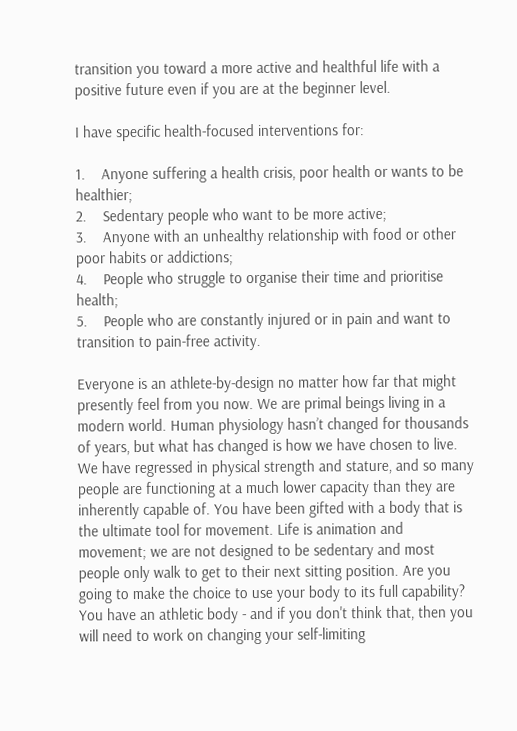transition you toward a more active and healthful life with a positive future even if you are at the beginner level.

I have specific health-focused interventions for:

1.    Anyone suffering a health crisis, poor health or wants to be healthier;
2.    Sedentary people who want to be more active;
3.    Anyone with an unhealthy relationship with food or other poor habits or addictions;
4.    People who struggle to organise their time and prioritise health;
5.    People who are constantly injured or in pain and want to transition to pain-free activity.

Everyone is an athlete-by-design no matter how far that might presently feel from you now. We are primal beings living in a modern world. Human physiology hasn’t changed for thousands of years, but what has changed is how we have chosen to live. We have regressed in physical strength and stature, and so many people are functioning at a much lower capacity than they are inherently capable of. You have been gifted with a body that is the ultimate tool for movement. Life is animation and movement; we are not designed to be sedentary and most people only walk to get to their next sitting position. Are you going to make the choice to use your body to its full capability? You have an athletic body - and if you don't think that, then you will need to work on changing your self-limiting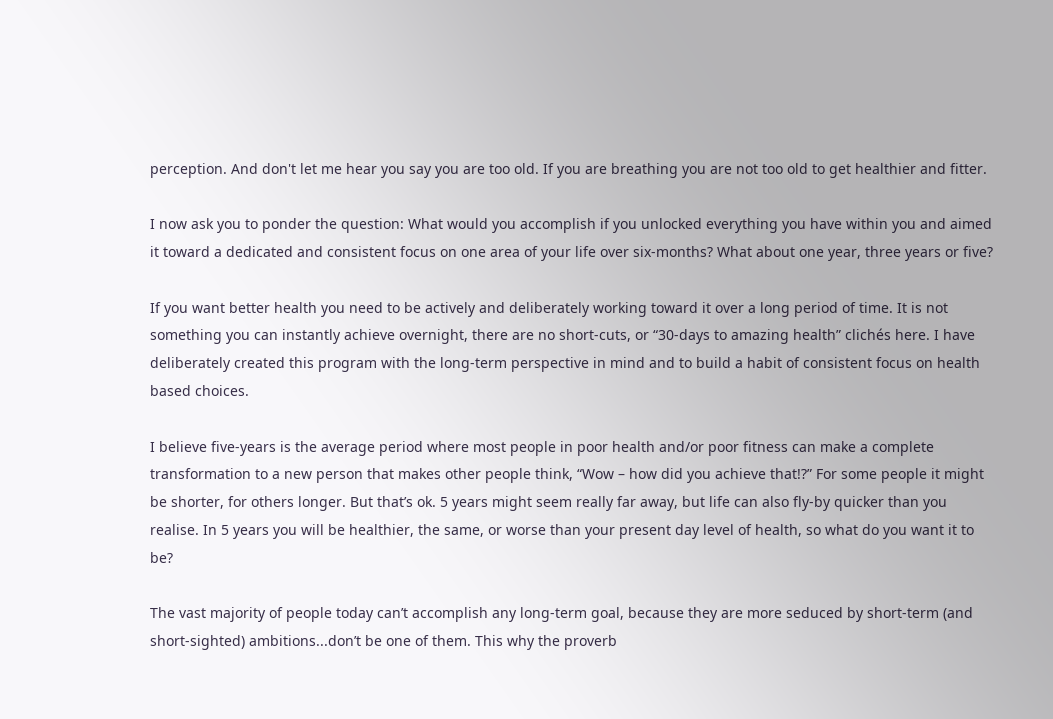perception. And don't let me hear you say you are too old. If you are breathing you are not too old to get healthier and fitter.

I now ask you to ponder the question: What would you accomplish if you unlocked everything you have within you and aimed it toward a dedicated and consistent focus on one area of your life over six-months? What about one year, three years or five?

If you want better health you need to be actively and deliberately working toward it over a long period of time. It is not something you can instantly achieve overnight, there are no short-cuts, or “30-days to amazing health” clichés here. I have deliberately created this program with the long-term perspective in mind and to build a habit of consistent focus on health based choices.

I believe five-years is the average period where most people in poor health and/or poor fitness can make a complete transformation to a new person that makes other people think, “Wow – how did you achieve that!?” For some people it might be shorter, for others longer. But that’s ok. 5 years might seem really far away, but life can also fly-by quicker than you realise. In 5 years you will be healthier, the same, or worse than your present day level of health, so what do you want it to be?

The vast majority of people today can’t accomplish any long-term goal, because they are more seduced by short-term (and short-sighted) ambitions...don’t be one of them. This why the proverb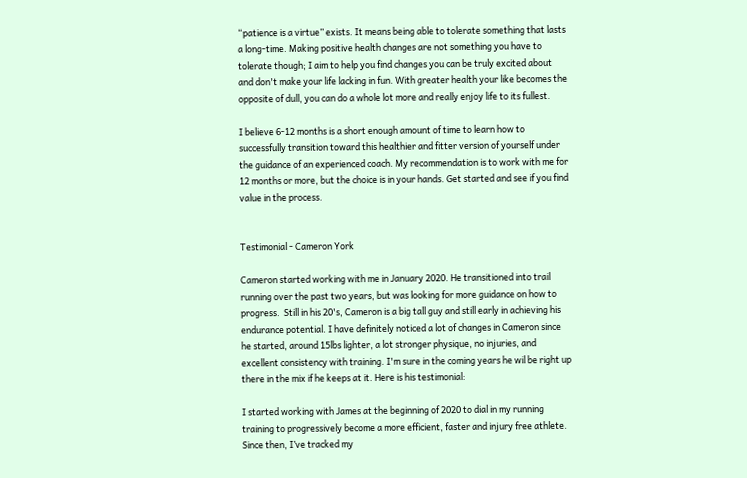“patience is a virtue” exists. It means being able to tolerate something that lasts a long-time. Making positive health changes are not something you have to tolerate though; I aim to help you find changes you can be truly excited about and don't make your life lacking in fun. With greater health your like becomes the opposite of dull, you can do a whole lot more and really enjoy life to its fullest.

I believe 6-12 months is a short enough amount of time to learn how to successfully transition toward this healthier and fitter version of yourself under the guidance of an experienced coach. My recommendation is to work with me for 12 months or more, but the choice is in your hands. Get started and see if you find value in the process.


Testimonial - Cameron York

Cameron started working with me in January 2020. He transitioned into trail running over the past two years, but was looking for more guidance on how to progress.  Still in his 20's, Cameron is a big tall guy and still early in achieving his endurance potential. I have definitely noticed a lot of changes in Cameron since he started, around 15lbs lighter, a lot stronger physique, no injuries, and excellent consistency with training. I'm sure in the coming years he wil be right up there in the mix if he keeps at it. Here is his testimonial:

I started working with James at the beginning of 2020 to dial in my running training to progressively become a more efficient, faster and injury free athlete. Since then, I’ve tracked my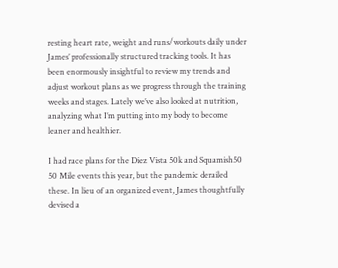resting heart rate, weight and runs/workouts daily under James’ professionally structured tracking tools. It has been enormously insightful to review my trends and adjust workout plans as we progress through the training weeks and stages. Lately we’ve also looked at nutrition, analyzing what I’m putting into my body to become leaner and healthier.

I had race plans for the Diez Vista 50k and Squamish50 50 Mile events this year, but the pandemic derailed these. In lieu of an organized event, James thoughtfully devised a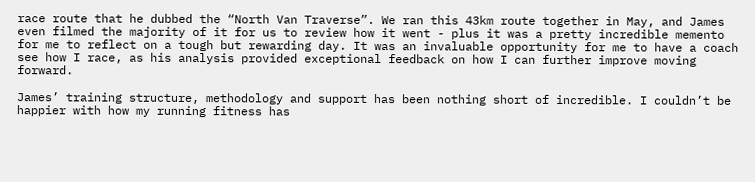race route that he dubbed the “North Van Traverse”. We ran this 43km route together in May, and James even filmed the majority of it for us to review how it went - plus it was a pretty incredible memento for me to reflect on a tough but rewarding day. It was an invaluable opportunity for me to have a coach see how I race, as his analysis provided exceptional feedback on how I can further improve moving forward.

James’ training structure, methodology and support has been nothing short of incredible. I couldn’t be happier with how my running fitness has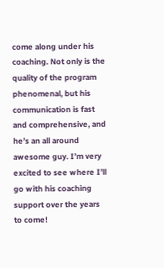come along under his coaching. Not only is the quality of the program phenomenal, but his communication is fast and comprehensive, and he’s an all around awesome guy. I’m very excited to see where I’ll go with his coaching support over the years to come!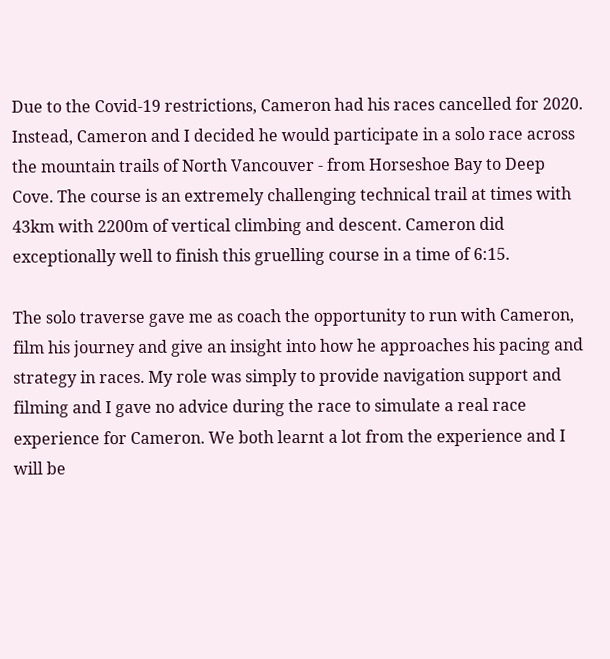Due to the Covid-19 restrictions, Cameron had his races cancelled for 2020. Instead, Cameron and I decided he would participate in a solo race across the mountain trails of North Vancouver - from Horseshoe Bay to Deep Cove. The course is an extremely challenging technical trail at times with 43km with 2200m of vertical climbing and descent. Cameron did exceptionally well to finish this gruelling course in a time of 6:15.

The solo traverse gave me as coach the opportunity to run with Cameron, film his journey and give an insight into how he approaches his pacing and strategy in races. My role was simply to provide navigation support and filming and I gave no advice during the race to simulate a real race experience for Cameron. We both learnt a lot from the experience and I will be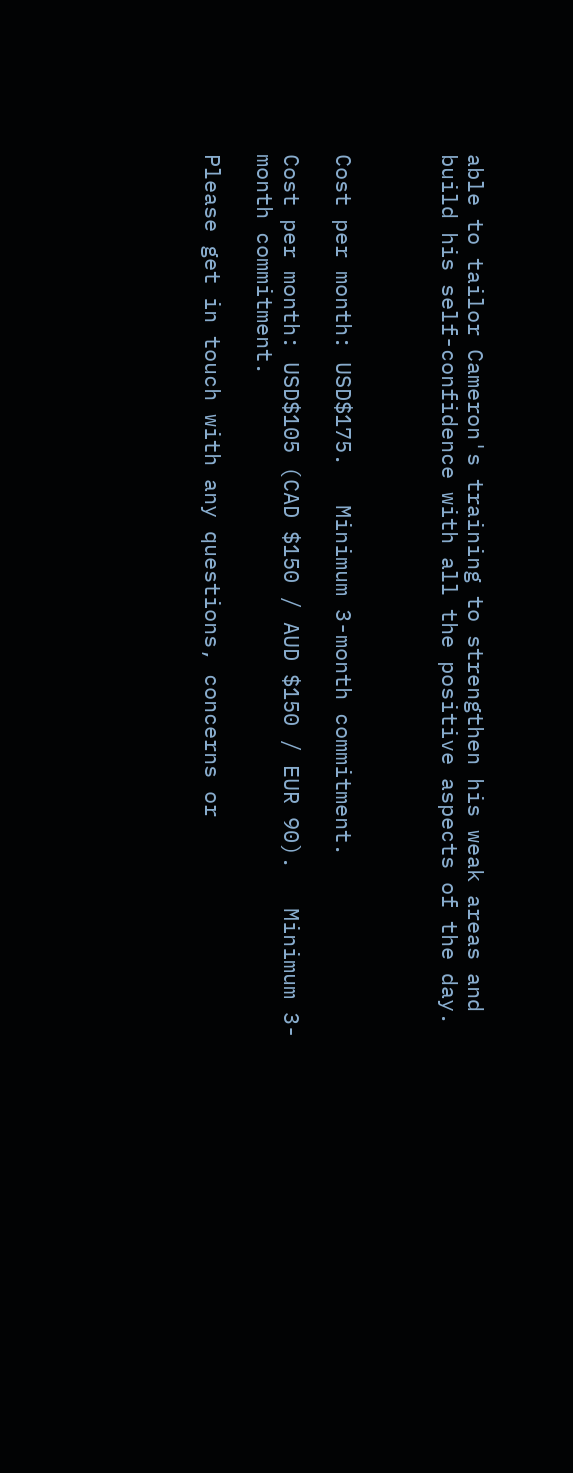able to tailor Cameron's training to strengthen his weak areas and build his self-confidence with all the positive aspects of the day.



Cost per month: USD$175.   Minimum 3-month commitment.

Cost per month: USD$105 (CAD $150 / AUD $150 / EUR 90).   Minimum 3-month commitment.

Please get in touch with any questions, concerns or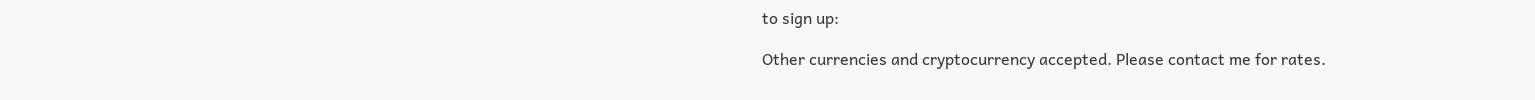to sign up:

Other currencies and cryptocurrency accepted. Please contact me for rates.